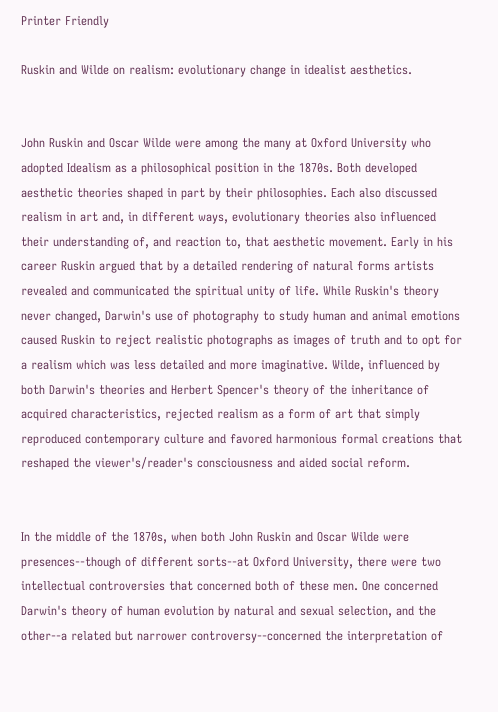Printer Friendly

Ruskin and Wilde on realism: evolutionary change in idealist aesthetics.


John Ruskin and Oscar Wilde were among the many at Oxford University who adopted Idealism as a philosophical position in the 1870s. Both developed aesthetic theories shaped in part by their philosophies. Each also discussed realism in art and, in different ways, evolutionary theories also influenced their understanding of, and reaction to, that aesthetic movement. Early in his career Ruskin argued that by a detailed rendering of natural forms artists revealed and communicated the spiritual unity of life. While Ruskin's theory never changed, Darwin's use of photography to study human and animal emotions caused Ruskin to reject realistic photographs as images of truth and to opt for a realism which was less detailed and more imaginative. Wilde, influenced by both Darwin's theories and Herbert Spencer's theory of the inheritance of acquired characteristics, rejected realism as a form of art that simply reproduced contemporary culture and favored harmonious formal creations that reshaped the viewer's/reader's consciousness and aided social reform.


In the middle of the 1870s, when both John Ruskin and Oscar Wilde were presences--though of different sorts--at Oxford University, there were two intellectual controversies that concerned both of these men. One concerned Darwin's theory of human evolution by natural and sexual selection, and the other--a related but narrower controversy--concerned the interpretation of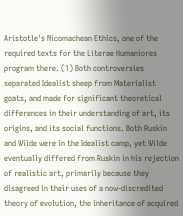Aristotle's Nicomachean Ethics, one of the required texts for the Literae Humaniores program there. (1) Both controversies separated Idealist sheep from Materialist goats, and made for significant theoretical differences in their understanding of art, its origins, and its social functions. Both Ruskin and Wilde were in the Idealist camp, yet Wilde eventually differed from Ruskin in his rejection of realistic art, primarily because they disagreed in their uses of a now-discredited theory of evolution, the inheritance of acquired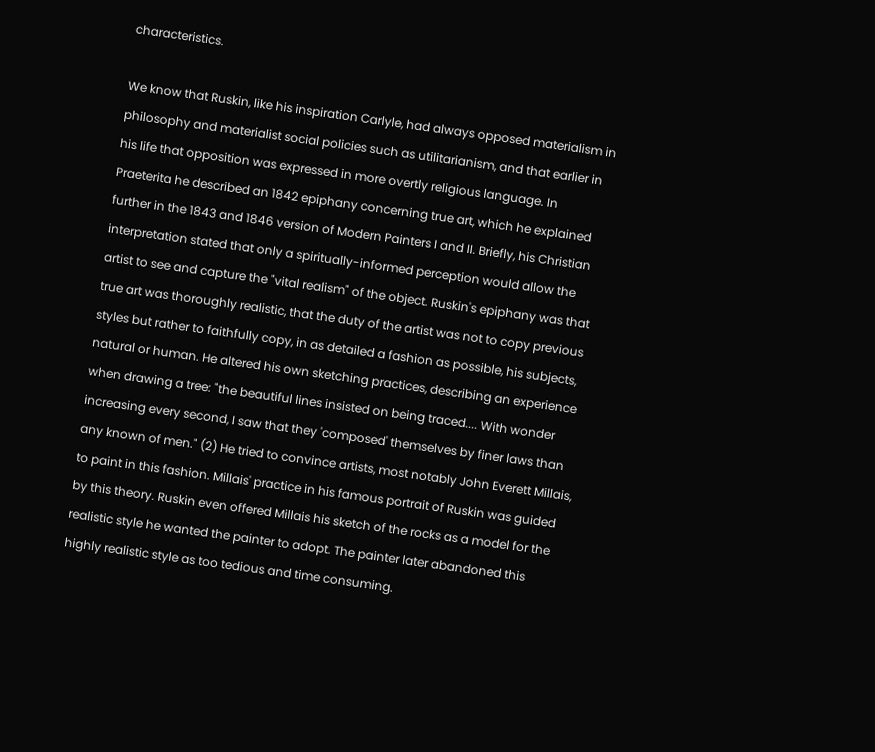characteristics.

We know that Ruskin, like his inspiration Carlyle, had always opposed materialism in philosophy and materialist social policies such as utilitarianism, and that earlier in his life that opposition was expressed in more overtly religious language. In Praeterita he described an 1842 epiphany concerning true art, which he explained further in the 1843 and 1846 version of Modern Painters I and II. Briefly, his Christian interpretation stated that only a spiritually-informed perception would allow the artist to see and capture the "vital realism" of the object. Ruskin's epiphany was that true art was thoroughly realistic, that the duty of the artist was not to copy previous styles but rather to faithfully copy, in as detailed a fashion as possible, his subjects, natural or human. He altered his own sketching practices, describing an experience when drawing a tree: "the beautiful lines insisted on being traced.... With wonder increasing every second, I saw that they 'composed' themselves by finer laws than any known of men." (2) He tried to convince artists, most notably John Everett Millais, to paint in this fashion. Millais' practice in his famous portrait of Ruskin was guided by this theory. Ruskin even offered Millais his sketch of the rocks as a model for the realistic style he wanted the painter to adopt. The painter later abandoned this highly realistic style as too tedious and time consuming.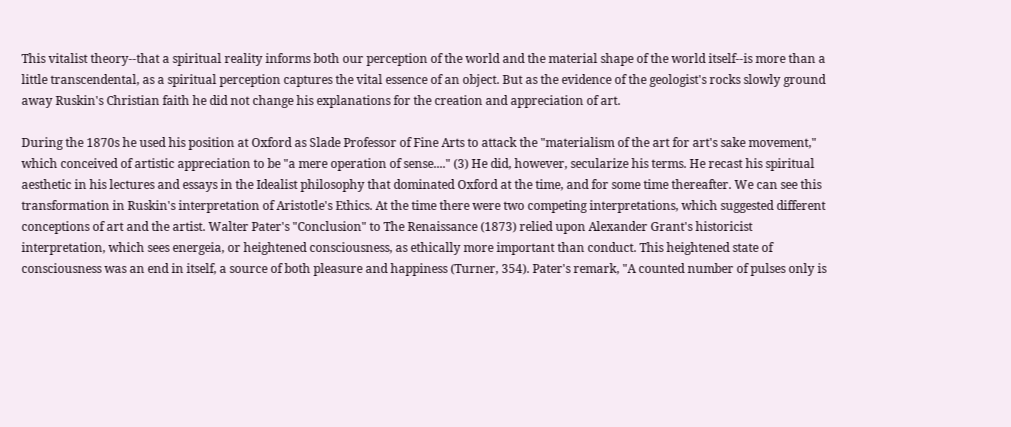This vitalist theory--that a spiritual reality informs both our perception of the world and the material shape of the world itself--is more than a little transcendental, as a spiritual perception captures the vital essence of an object. But as the evidence of the geologist's rocks slowly ground away Ruskin's Christian faith he did not change his explanations for the creation and appreciation of art.

During the 1870s he used his position at Oxford as Slade Professor of Fine Arts to attack the "materialism of the art for art's sake movement," which conceived of artistic appreciation to be "a mere operation of sense...." (3) He did, however, secularize his terms. He recast his spiritual aesthetic in his lectures and essays in the Idealist philosophy that dominated Oxford at the time, and for some time thereafter. We can see this transformation in Ruskin's interpretation of Aristotle's Ethics. At the time there were two competing interpretations, which suggested different conceptions of art and the artist. Walter Pater's "Conclusion" to The Renaissance (1873) relied upon Alexander Grant's historicist interpretation, which sees energeia, or heightened consciousness, as ethically more important than conduct. This heightened state of consciousness was an end in itself, a source of both pleasure and happiness (Turner, 354). Pater's remark, "A counted number of pulses only is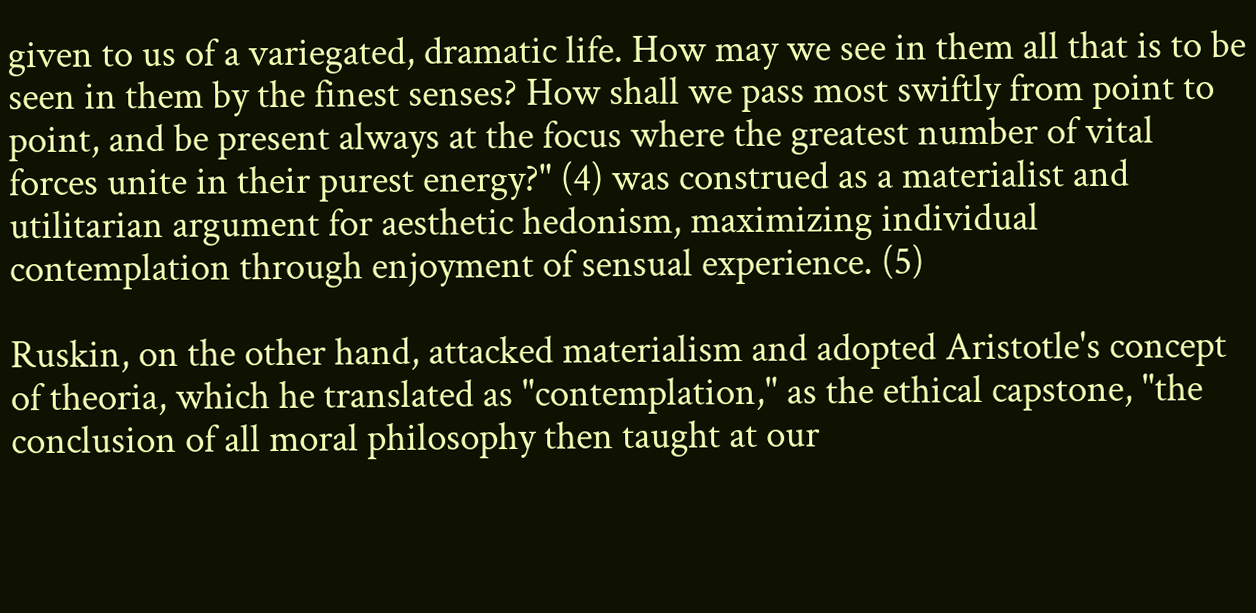given to us of a variegated, dramatic life. How may we see in them all that is to be seen in them by the finest senses? How shall we pass most swiftly from point to point, and be present always at the focus where the greatest number of vital forces unite in their purest energy?" (4) was construed as a materialist and utilitarian argument for aesthetic hedonism, maximizing individual contemplation through enjoyment of sensual experience. (5)

Ruskin, on the other hand, attacked materialism and adopted Aristotle's concept of theoria, which he translated as "contemplation," as the ethical capstone, "the conclusion of all moral philosophy then taught at our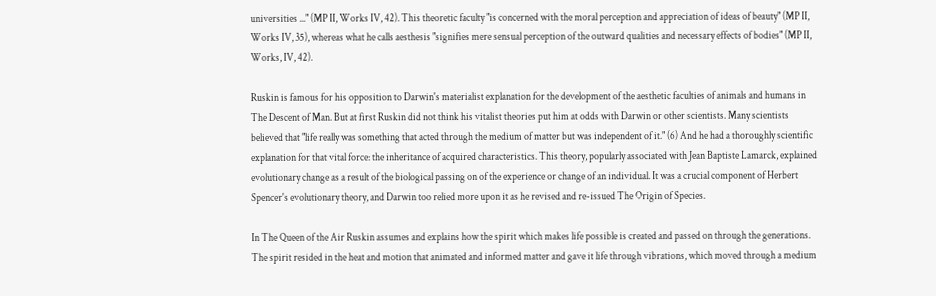universities ..." (MP II, Works IV, 42). This theoretic faculty "is concerned with the moral perception and appreciation of ideas of beauty" (MP II, Works IV, 35), whereas what he calls aesthesis "signifies mere sensual perception of the outward qualities and necessary effects of bodies" (MP II, Works, IV, 42).

Ruskin is famous for his opposition to Darwin's materialist explanation for the development of the aesthetic faculties of animals and humans in The Descent of Man. But at first Ruskin did not think his vitalist theories put him at odds with Darwin or other scientists. Many scientists believed that "life really was something that acted through the medium of matter but was independent of it." (6) And he had a thoroughly scientific explanation for that vital force: the inheritance of acquired characteristics. This theory, popularly associated with Jean Baptiste Lamarck, explained evolutionary change as a result of the biological passing on of the experience or change of an individual. It was a crucial component of Herbert Spencer's evolutionary theory, and Darwin too relied more upon it as he revised and re-issued The Origin of Species.

In The Queen of the Air Ruskin assumes and explains how the spirit which makes life possible is created and passed on through the generations. The spirit resided in the heat and motion that animated and informed matter and gave it life through vibrations, which moved through a medium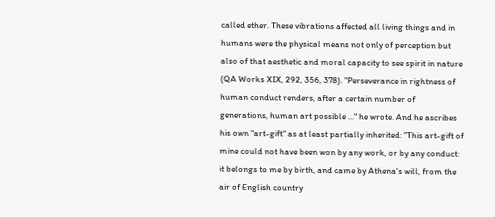called ether. These vibrations affected all living things and in humans were the physical means not only of perception but also of that aesthetic and moral capacity to see spirit in nature (QA Works XIX, 292, 356, 378). "Perseverance in rightness of human conduct renders, after a certain number of generations, human art possible ..." he wrote. And he ascribes his own "art-gift" as at least partially inherited: "This art-gift of mine could not have been won by any work, or by any conduct: it belongs to me by birth, and came by Athena's will, from the air of English country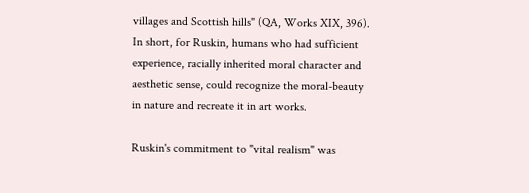villages and Scottish hills" (QA, Works XIX, 396). In short, for Ruskin, humans who had sufficient experience, racially inherited moral character and aesthetic sense, could recognize the moral-beauty in nature and recreate it in art works.

Ruskin's commitment to "vital realism" was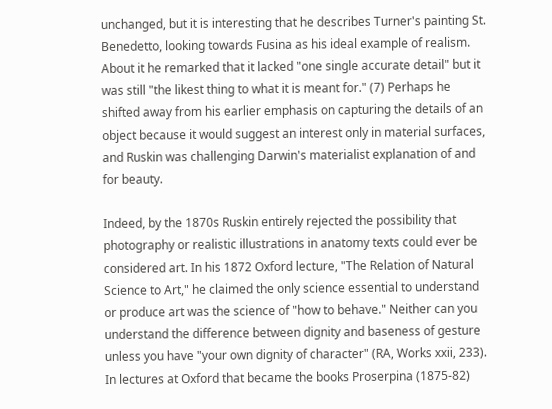unchanged, but it is interesting that he describes Turner's painting St. Benedetto, looking towards Fusina as his ideal example of realism. About it he remarked that it lacked "one single accurate detail" but it was still "the likest thing to what it is meant for." (7) Perhaps he shifted away from his earlier emphasis on capturing the details of an object because it would suggest an interest only in material surfaces, and Ruskin was challenging Darwin's materialist explanation of and for beauty.

Indeed, by the 1870s Ruskin entirely rejected the possibility that photography or realistic illustrations in anatomy texts could ever be considered art. In his 1872 Oxford lecture, "The Relation of Natural Science to Art," he claimed the only science essential to understand or produce art was the science of "how to behave." Neither can you understand the difference between dignity and baseness of gesture unless you have "your own dignity of character" (RA, Works xxii, 233). In lectures at Oxford that became the books Proserpina (1875-82)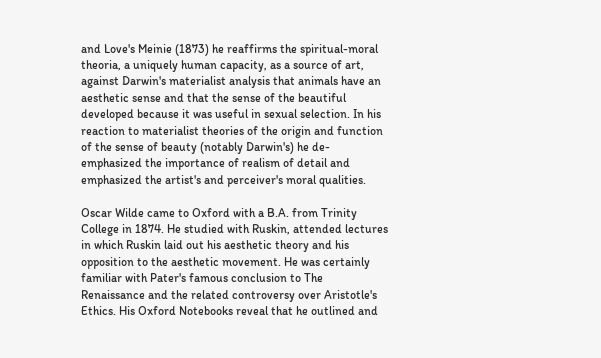and Love's Meinie (1873) he reaffirms the spiritual-moral theoria, a uniquely human capacity, as a source of art, against Darwin's materialist analysis that animals have an aesthetic sense and that the sense of the beautiful developed because it was useful in sexual selection. In his reaction to materialist theories of the origin and function of the sense of beauty (notably Darwin's) he de-emphasized the importance of realism of detail and emphasized the artist's and perceiver's moral qualities.

Oscar Wilde came to Oxford with a B.A. from Trinity College in 1874. He studied with Ruskin, attended lectures in which Ruskin laid out his aesthetic theory and his opposition to the aesthetic movement. He was certainly familiar with Pater's famous conclusion to The Renaissance and the related controversy over Aristotle's Ethics. His Oxford Notebooks reveal that he outlined and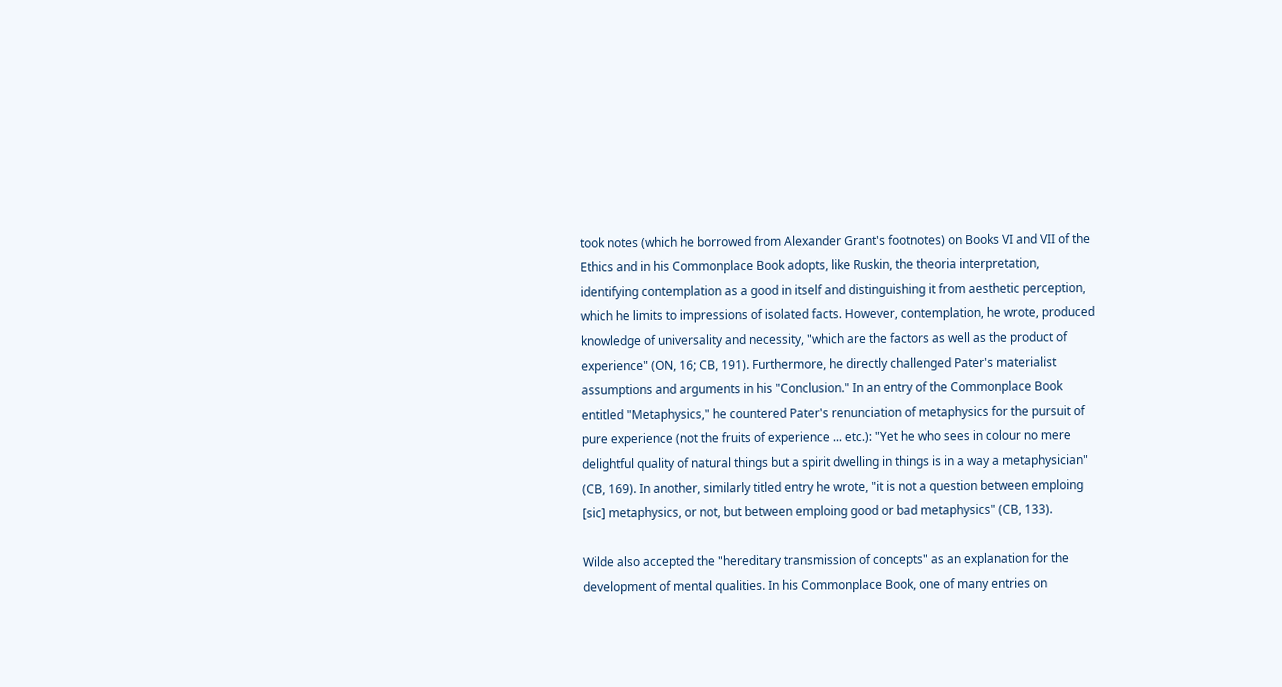took notes (which he borrowed from Alexander Grant's footnotes) on Books VI and VII of the Ethics and in his Commonplace Book adopts, like Ruskin, the theoria interpretation, identifying contemplation as a good in itself and distinguishing it from aesthetic perception, which he limits to impressions of isolated facts. However, contemplation, he wrote, produced knowledge of universality and necessity, "which are the factors as well as the product of experience" (ON, 16; CB, 191). Furthermore, he directly challenged Pater's materialist assumptions and arguments in his "Conclusion." In an entry of the Commonplace Book entitled "Metaphysics," he countered Pater's renunciation of metaphysics for the pursuit of pure experience (not the fruits of experience ... etc.): "Yet he who sees in colour no mere delightful quality of natural things but a spirit dwelling in things is in a way a metaphysician" (CB, 169). In another, similarly titled entry he wrote, "it is not a question between emploing [sic] metaphysics, or not, but between emploing good or bad metaphysics" (CB, 133).

Wilde also accepted the "hereditary transmission of concepts" as an explanation for the development of mental qualities. In his Commonplace Book, one of many entries on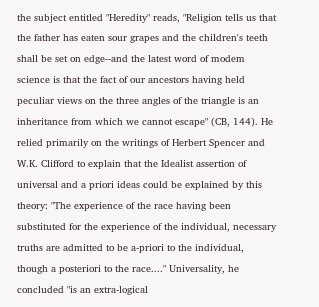the subject entitled "Heredity" reads, "Religion tells us that the father has eaten sour grapes and the children's teeth shall be set on edge--and the latest word of modem science is that the fact of our ancestors having held peculiar views on the three angles of the triangle is an inheritance from which we cannot escape" (CB, 144). He relied primarily on the writings of Herbert Spencer and W.K. Clifford to explain that the Idealist assertion of universal and a priori ideas could be explained by this theory: "The experience of the race having been substituted for the experience of the individual, necessary truths are admitted to be a-priori to the individual, though a posteriori to the race...." Universality, he concluded "is an extra-logical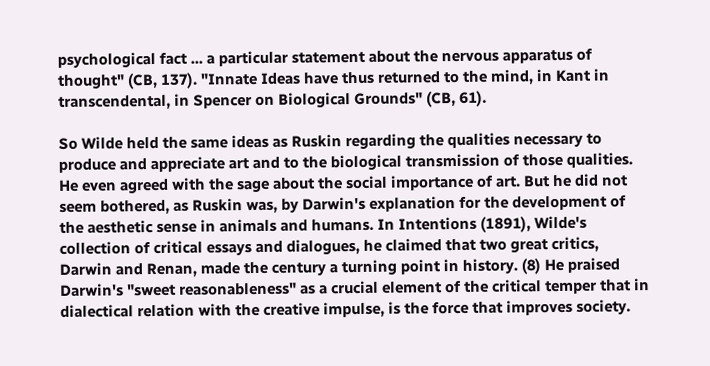psychological fact ... a particular statement about the nervous apparatus of thought" (CB, 137). "Innate Ideas have thus returned to the mind, in Kant in transcendental, in Spencer on Biological Grounds" (CB, 61).

So Wilde held the same ideas as Ruskin regarding the qualities necessary to produce and appreciate art and to the biological transmission of those qualities. He even agreed with the sage about the social importance of art. But he did not seem bothered, as Ruskin was, by Darwin's explanation for the development of the aesthetic sense in animals and humans. In Intentions (1891), Wilde's collection of critical essays and dialogues, he claimed that two great critics, Darwin and Renan, made the century a turning point in history. (8) He praised Darwin's "sweet reasonableness" as a crucial element of the critical temper that in dialectical relation with the creative impulse, is the force that improves society.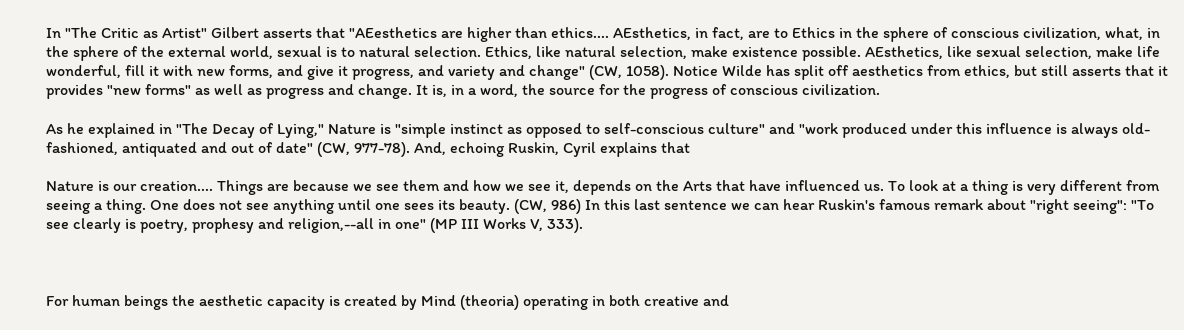In "The Critic as Artist" Gilbert asserts that "AEesthetics are higher than ethics.... AEsthetics, in fact, are to Ethics in the sphere of conscious civilization, what, in the sphere of the external world, sexual is to natural selection. Ethics, like natural selection, make existence possible. AEsthetics, like sexual selection, make life wonderful, fill it with new forms, and give it progress, and variety and change" (CW, 1058). Notice Wilde has split off aesthetics from ethics, but still asserts that it provides "new forms" as well as progress and change. It is, in a word, the source for the progress of conscious civilization.

As he explained in "The Decay of Lying," Nature is "simple instinct as opposed to self-conscious culture" and "work produced under this influence is always old-fashioned, antiquated and out of date" (CW, 977-78). And, echoing Ruskin, Cyril explains that

Nature is our creation.... Things are because we see them and how we see it, depends on the Arts that have influenced us. To look at a thing is very different from seeing a thing. One does not see anything until one sees its beauty. (CW, 986) In this last sentence we can hear Ruskin's famous remark about "right seeing": "To see clearly is poetry, prophesy and religion,--all in one" (MP III Works V, 333).



For human beings the aesthetic capacity is created by Mind (theoria) operating in both creative and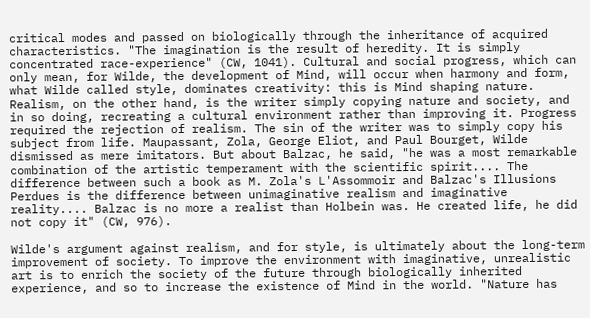critical modes and passed on biologically through the inheritance of acquired characteristics. "The imagination is the result of heredity. It is simply concentrated race-experience" (CW, 1041). Cultural and social progress, which can only mean, for Wilde, the development of Mind, will occur when harmony and form, what Wilde called style, dominates creativity: this is Mind shaping nature. Realism, on the other hand, is the writer simply copying nature and society, and in so doing, recreating a cultural environment rather than improving it. Progress required the rejection of realism. The sin of the writer was to simply copy his subject from life. Maupassant, Zola, George Eliot, and Paul Bourget, Wilde dismissed as mere imitators. But about Balzac, he said, "he was a most remarkable combination of the artistic temperament with the scientific spirit.... The difference between such a book as M. Zola's L'Assommoir and Balzac's Illusions Perdues is the difference between unimaginative realism and imaginative reality.... Balzac is no more a realist than Holbein was. He created life, he did not copy it" (CW, 976).

Wilde's argument against realism, and for style, is ultimately about the long-term improvement of society. To improve the environment with imaginative, unrealistic art is to enrich the society of the future through biologically inherited experience, and so to increase the existence of Mind in the world. "Nature has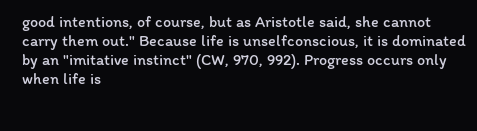good intentions, of course, but as Aristotle said, she cannot carry them out." Because life is unselfconscious, it is dominated by an "imitative instinct" (CW, 970, 992). Progress occurs only when life is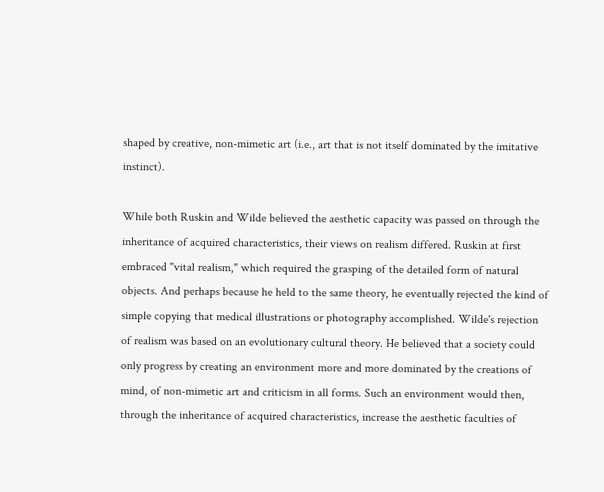shaped by creative, non-mimetic art (i.e., art that is not itself dominated by the imitative instinct).

While both Ruskin and Wilde believed the aesthetic capacity was passed on through the inheritance of acquired characteristics, their views on realism differed. Ruskin at first embraced "vital realism," which required the grasping of the detailed form of natural objects. And perhaps because he held to the same theory, he eventually rejected the kind of simple copying that medical illustrations or photography accomplished. Wilde's rejection of realism was based on an evolutionary cultural theory. He believed that a society could only progress by creating an environment more and more dominated by the creations of mind, of non-mimetic art and criticism in all forms. Such an environment would then, through the inheritance of acquired characteristics, increase the aesthetic faculties of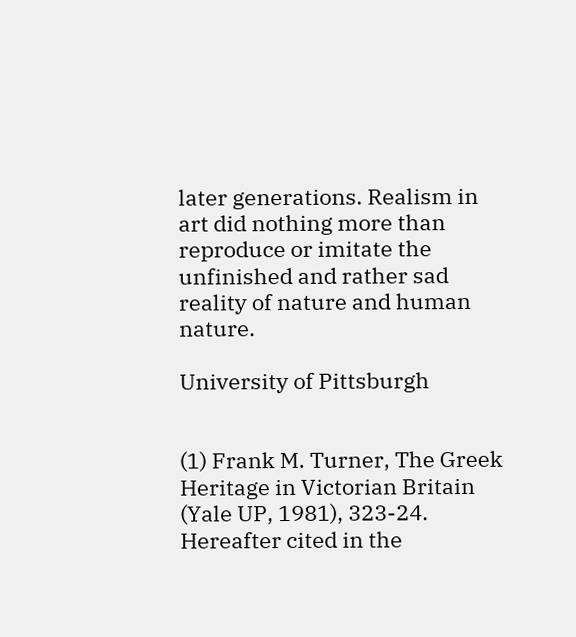later generations. Realism in art did nothing more than reproduce or imitate the unfinished and rather sad reality of nature and human nature.

University of Pittsburgh


(1) Frank M. Turner, The Greek Heritage in Victorian Britain (Yale UP, 1981), 323-24. Hereafter cited in the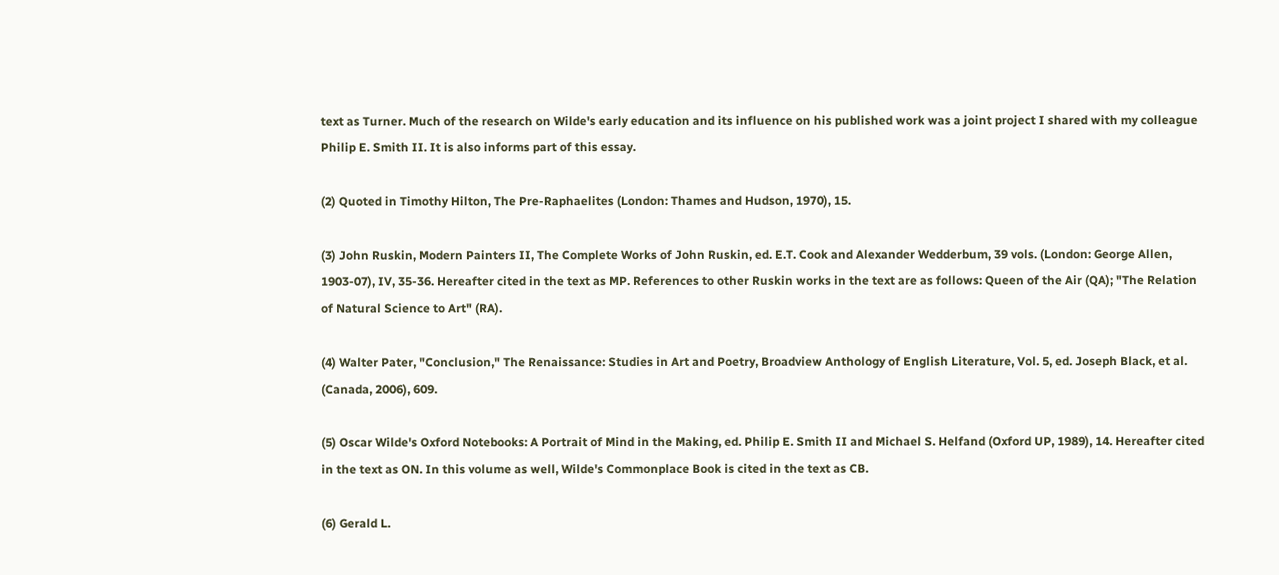text as Turner. Much of the research on Wilde's early education and its influence on his published work was a joint project I shared with my colleague Philip E. Smith II. It is also informs part of this essay.

(2) Quoted in Timothy Hilton, The Pre-Raphaelites (London: Thames and Hudson, 1970), 15.

(3) John Ruskin, Modern Painters II, The Complete Works of John Ruskin, ed. E.T. Cook and Alexander Wedderbum, 39 vols. (London: George Allen, 1903-07), IV, 35-36. Hereafter cited in the text as MP. References to other Ruskin works in the text are as follows: Queen of the Air (QA); "The Relation of Natural Science to Art" (RA).

(4) Walter Pater, "Conclusion," The Renaissance: Studies in Art and Poetry, Broadview Anthology of English Literature, Vol. 5, ed. Joseph Black, et al. (Canada, 2006), 609.

(5) Oscar Wilde's Oxford Notebooks: A Portrait of Mind in the Making, ed. Philip E. Smith II and Michael S. Helfand (Oxford UP, 1989), 14. Hereafter cited in the text as ON. In this volume as well, Wilde's Commonplace Book is cited in the text as CB.

(6) Gerald L.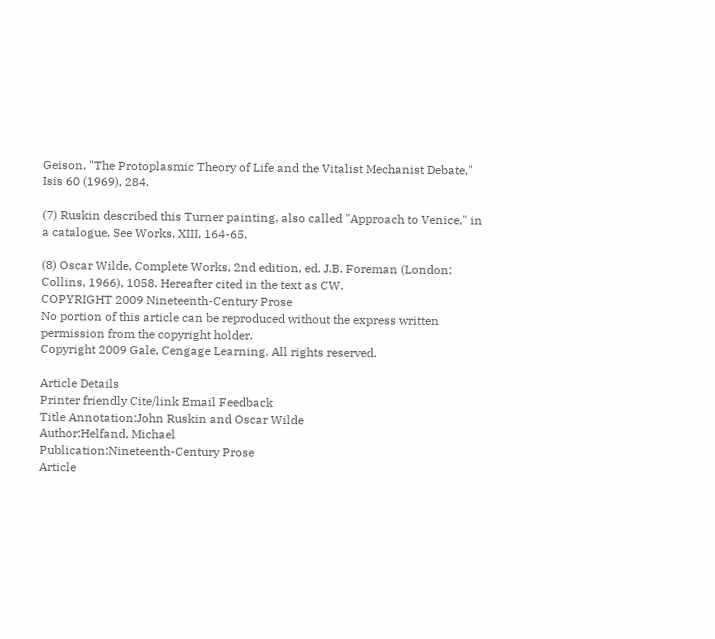Geison, "The Protoplasmic Theory of Life and the Vitalist Mechanist Debate," Isis 60 (1969), 284.

(7) Ruskin described this Turner painting, also called "Approach to Venice," in a catalogue. See Works, XIII, 164-65.

(8) Oscar Wilde, Complete Works, 2nd edition, ed. J.B. Foreman (London: Collins, 1966), 1058. Hereafter cited in the text as CW.
COPYRIGHT 2009 Nineteenth-Century Prose
No portion of this article can be reproduced without the express written permission from the copyright holder.
Copyright 2009 Gale, Cengage Learning. All rights reserved.

Article Details
Printer friendly Cite/link Email Feedback
Title Annotation:John Ruskin and Oscar Wilde
Author:Helfand, Michael
Publication:Nineteenth-Century Prose
Article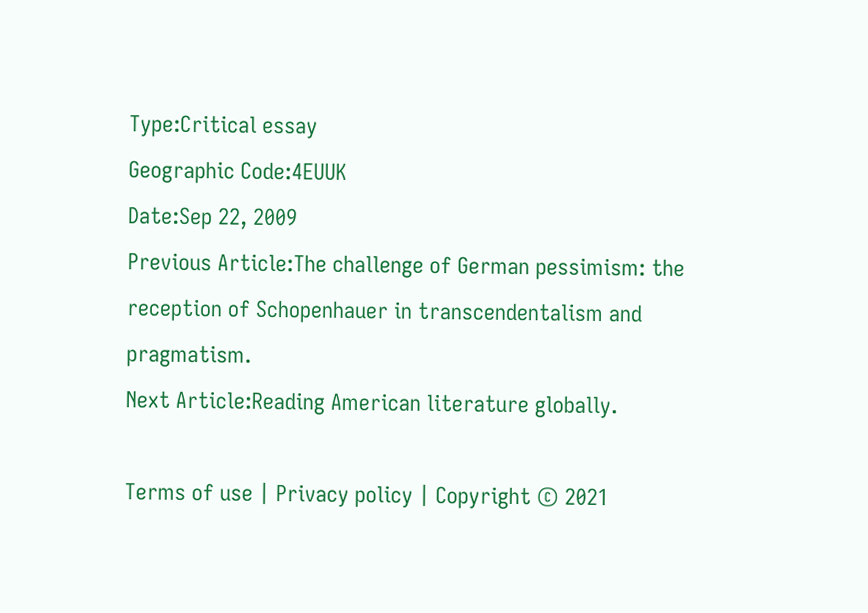Type:Critical essay
Geographic Code:4EUUK
Date:Sep 22, 2009
Previous Article:The challenge of German pessimism: the reception of Schopenhauer in transcendentalism and pragmatism.
Next Article:Reading American literature globally.

Terms of use | Privacy policy | Copyright © 2021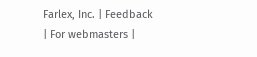Farlex, Inc. | Feedback | For webmasters |